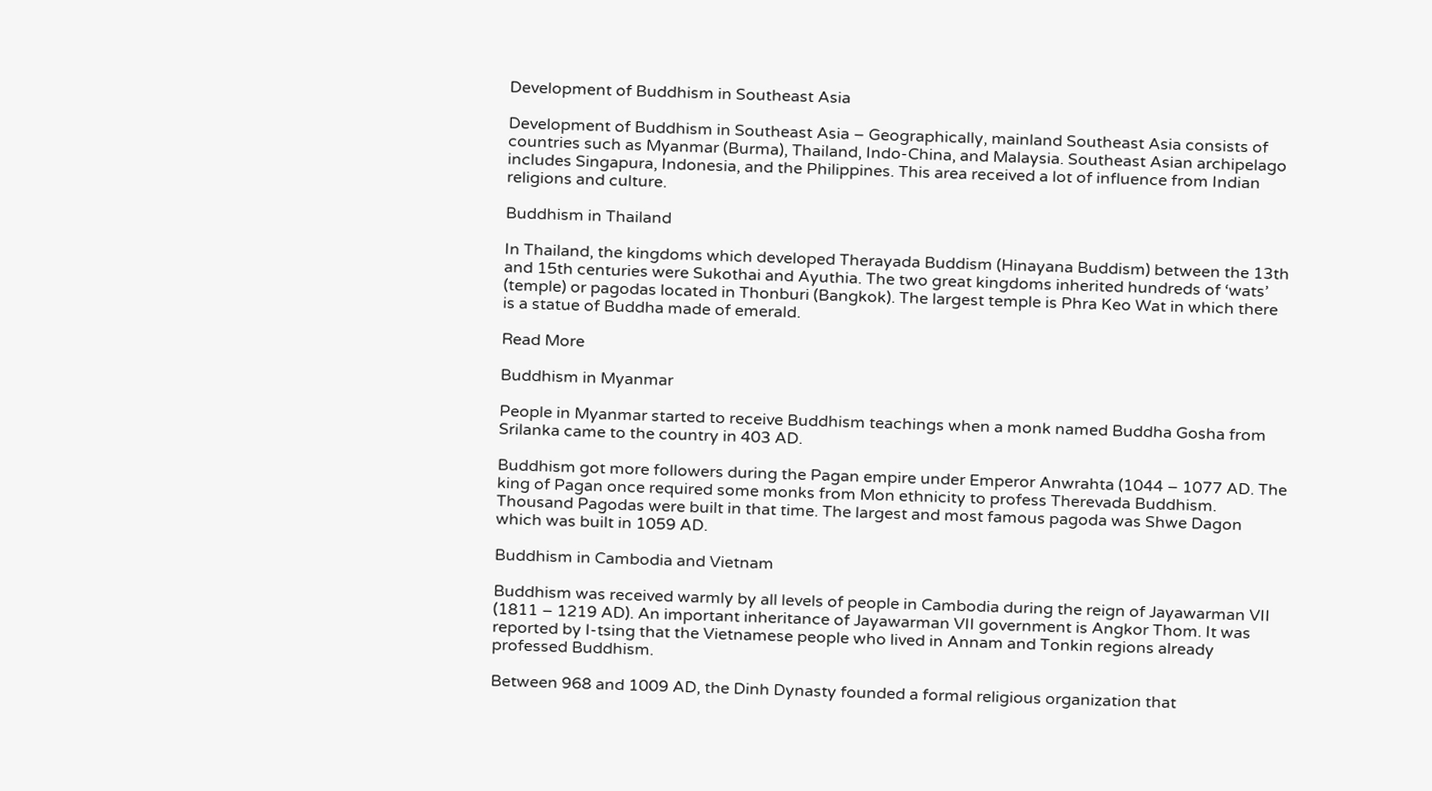Development of Buddhism in Southeast Asia

Development of Buddhism in Southeast Asia – Geographically, mainland Southeast Asia consists of countries such as Myanmar (Burma), Thailand, Indo-China, and Malaysia. Southeast Asian archipelago includes Singapura, Indonesia, and the Philippines. This area received a lot of influence from Indian religions and culture.

Buddhism in Thailand

In Thailand, the kingdoms which developed Therayada Buddism (Hinayana Buddism) between the 13th and 15th centuries were Sukothai and Ayuthia. The two great kingdoms inherited hundreds of ‘wats’ (temple) or pagodas located in Thonburi (Bangkok). The largest temple is Phra Keo Wat in which there is a statue of Buddha made of emerald.

Read More

Buddhism in Myanmar

People in Myanmar started to receive Buddhism teachings when a monk named Buddha Gosha from Srilanka came to the country in 403 AD.

Buddhism got more followers during the Pagan empire under Emperor Anwrahta (1044 – 1077 AD. The king of Pagan once required some monks from Mon ethnicity to profess Therevada Buddhism. Thousand Pagodas were built in that time. The largest and most famous pagoda was Shwe Dagon which was built in 1059 AD.

Buddhism in Cambodia and Vietnam

Buddhism was received warmly by all levels of people in Cambodia during the reign of Jayawarman VII (1811 – 1219 AD). An important inheritance of Jayawarman VII government is Angkor Thom. It was reported by I-tsing that the Vietnamese people who lived in Annam and Tonkin regions already professed Buddhism.

Between 968 and 1009 AD, the Dinh Dynasty founded a formal religious organization that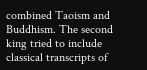combined Taoism and Buddhism. The second king tried to include classical transcripts of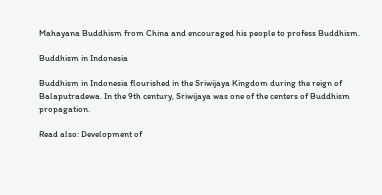Mahayana Buddhism from China and encouraged his people to profess Buddhism.

Buddhism in Indonesia

Buddhism in Indonesia flourished in the Sriwijaya Kingdom during the reign of Balaputradewa. In the 9th century, Sriwijaya was one of the centers of Buddhism propagation.

Read also: Development of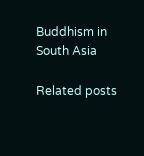Buddhism in South Asia

Related posts